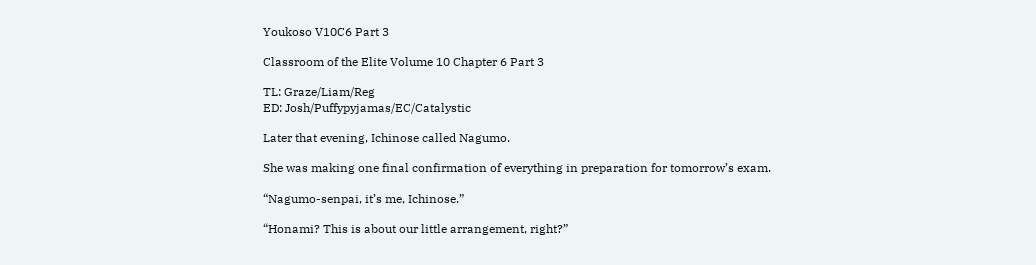Youkoso V10C6 Part 3

Classroom of the Elite Volume 10 Chapter 6 Part 3

TL: Graze/Liam/Reg
ED: Josh/Puffypyjamas/EC/Catalystic

Later that evening, Ichinose called Nagumo.

She was making one final confirmation of everything in preparation for tomorrow’s exam.

“Nagumo-senpai, it’s me, Ichinose.”

“Honami? This is about our little arrangement, right?”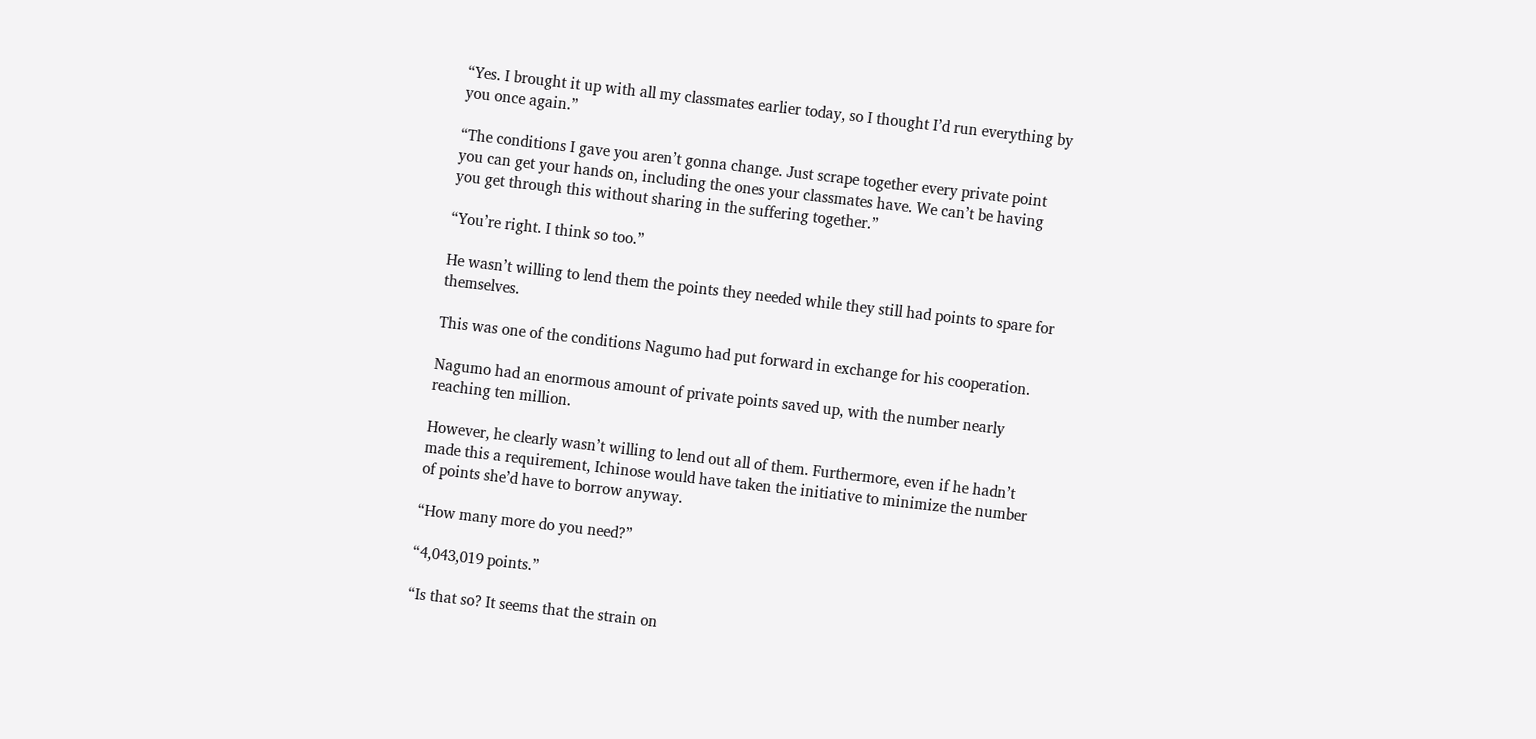“Yes. I brought it up with all my classmates earlier today, so I thought I’d run everything by you once again.”

“The conditions I gave you aren’t gonna change. Just scrape together every private point you can get your hands on, including the ones your classmates have. We can’t be having you get through this without sharing in the suffering together.”

“You’re right. I think so too.”

He wasn’t willing to lend them the points they needed while they still had points to spare for themselves.

This was one of the conditions Nagumo had put forward in exchange for his cooperation.

Nagumo had an enormous amount of private points saved up, with the number nearly reaching ten million.

However, he clearly wasn’t willing to lend out all of them. Furthermore, even if he hadn’t made this a requirement, Ichinose would have taken the initiative to minimize the number of points she’d have to borrow anyway.

“How many more do you need?”

“4,043,019 points.”

“Is that so? It seems that the strain on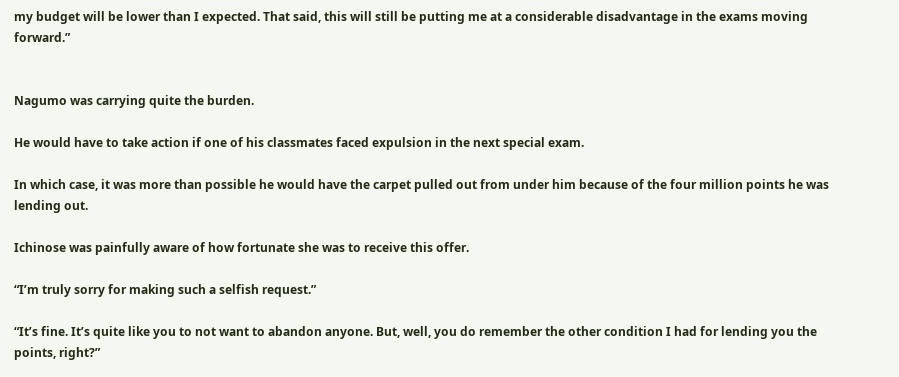my budget will be lower than I expected. That said, this will still be putting me at a considerable disadvantage in the exams moving forward.”


Nagumo was carrying quite the burden.

He would have to take action if one of his classmates faced expulsion in the next special exam.

In which case, it was more than possible he would have the carpet pulled out from under him because of the four million points he was lending out.

Ichinose was painfully aware of how fortunate she was to receive this offer.

“I’m truly sorry for making such a selfish request.”

“It’s fine. It’s quite like you to not want to abandon anyone. But, well, you do remember the other condition I had for lending you the points, right?”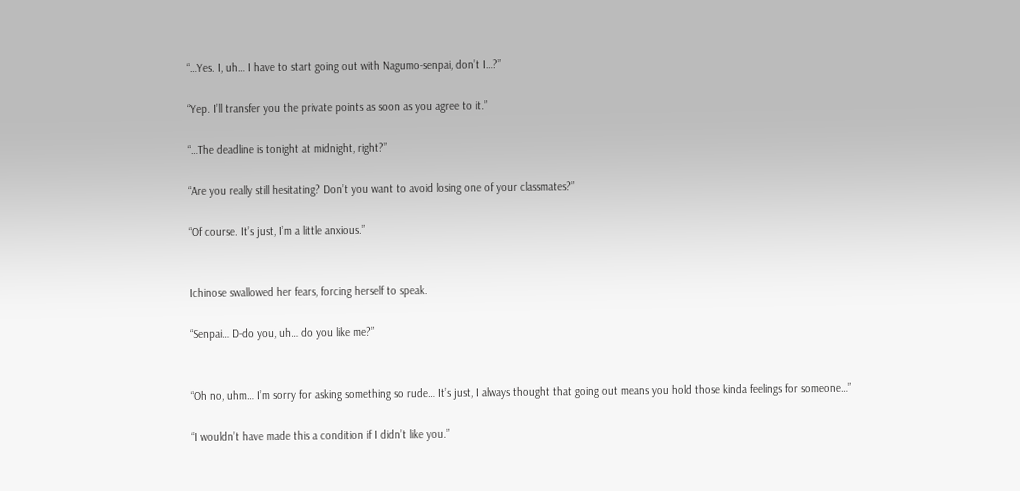“…Yes. I, uh… I have to start going out with Nagumo-senpai, don’t I…?”

“Yep. I’ll transfer you the private points as soon as you agree to it.”

“…The deadline is tonight at midnight, right?”

“Are you really still hesitating? Don’t you want to avoid losing one of your classmates?”

“Of course. It’s just, I’m a little anxious.”


Ichinose swallowed her fears, forcing herself to speak.

“Senpai… D-do you, uh… do you like me?”


“Oh no, uhm… I’m sorry for asking something so rude… It’s just, I always thought that going out means you hold those kinda feelings for someone…”

“I wouldn’t have made this a condition if I didn’t like you.”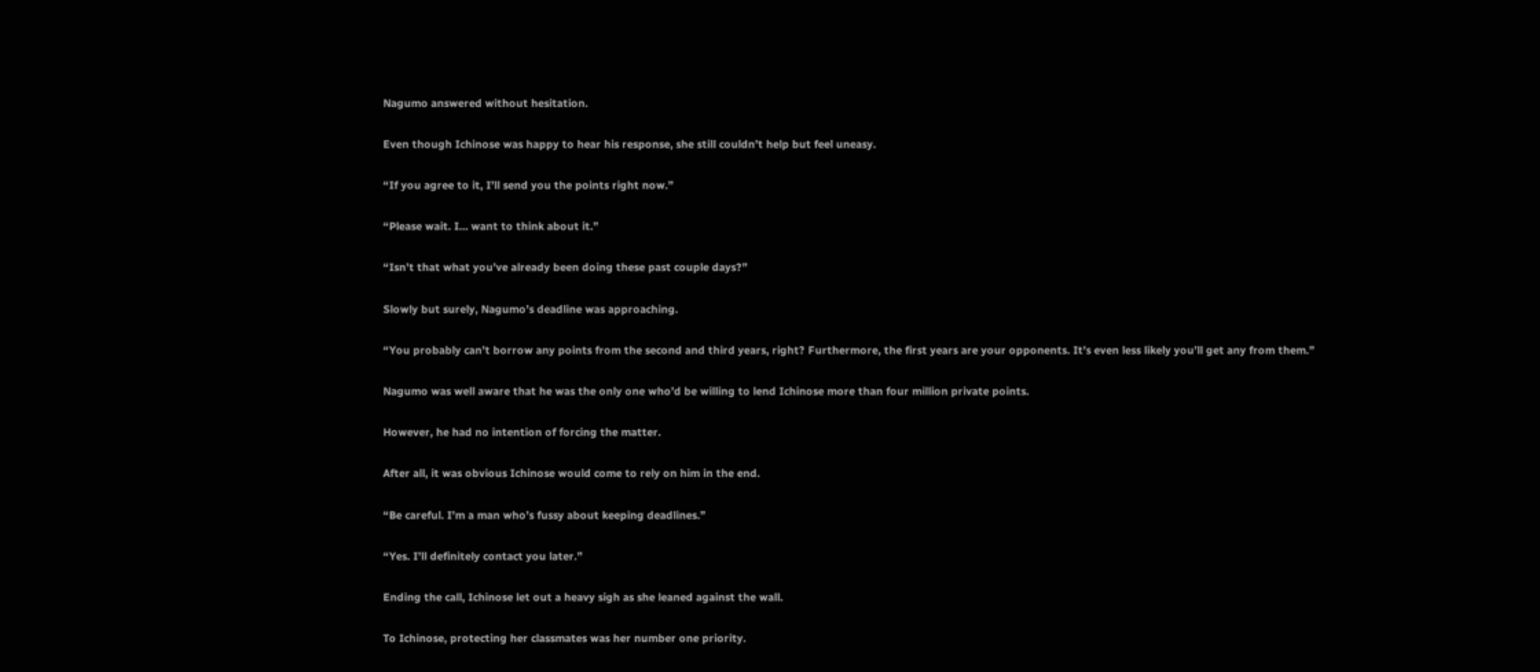Nagumo answered without hesitation.

Even though Ichinose was happy to hear his response, she still couldn’t help but feel uneasy.

“If you agree to it, I’ll send you the points right now.”

“Please wait. I… want to think about it.”

“Isn’t that what you’ve already been doing these past couple days?”

Slowly but surely, Nagumo’s deadline was approaching.

“You probably can’t borrow any points from the second and third years, right? Furthermore, the first years are your opponents. It’s even less likely you’ll get any from them.”

Nagumo was well aware that he was the only one who’d be willing to lend Ichinose more than four million private points.

However, he had no intention of forcing the matter.

After all, it was obvious Ichinose would come to rely on him in the end.

“Be careful. I’m a man who’s fussy about keeping deadlines.”

“Yes. I’ll definitely contact you later.”

Ending the call, Ichinose let out a heavy sigh as she leaned against the wall.

To Ichinose, protecting her classmates was her number one priority.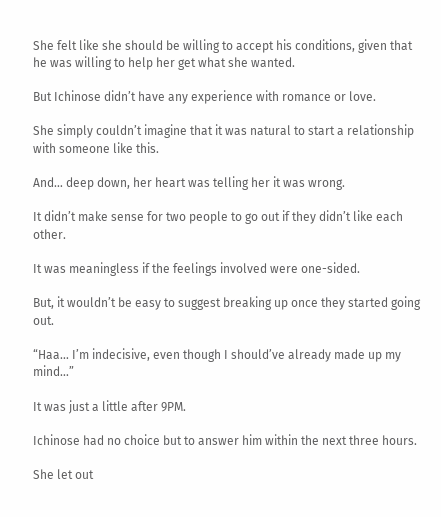She felt like she should be willing to accept his conditions, given that he was willing to help her get what she wanted.

But Ichinose didn’t have any experience with romance or love.

She simply couldn’t imagine that it was natural to start a relationship with someone like this.

And… deep down, her heart was telling her it was wrong.

It didn’t make sense for two people to go out if they didn’t like each other.

It was meaningless if the feelings involved were one-sided.

But, it wouldn’t be easy to suggest breaking up once they started going out.

“Haa… I’m indecisive, even though I should’ve already made up my mind…”

It was just a little after 9PM.

Ichinose had no choice but to answer him within the next three hours.

She let out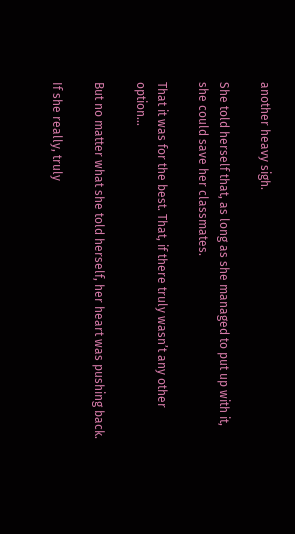another heavy sigh.

She told herself that, as long as she managed to put up with it, she could save her classmates.

That it was for the best. That, if there truly wasn’t any other option…

But no matter what she told herself, her heart was pushing back.

If she really, truly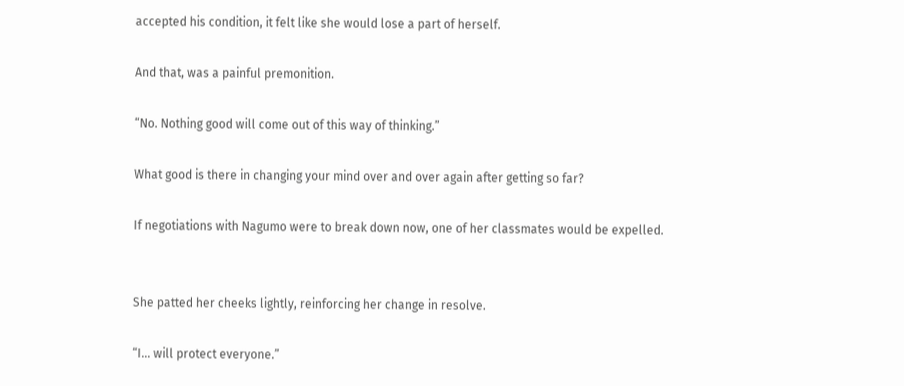accepted his condition, it felt like she would lose a part of herself.

And that, was a painful premonition.

“No. Nothing good will come out of this way of thinking.”

What good is there in changing your mind over and over again after getting so far?

If negotiations with Nagumo were to break down now, one of her classmates would be expelled.


She patted her cheeks lightly, reinforcing her change in resolve.

“I… will protect everyone.”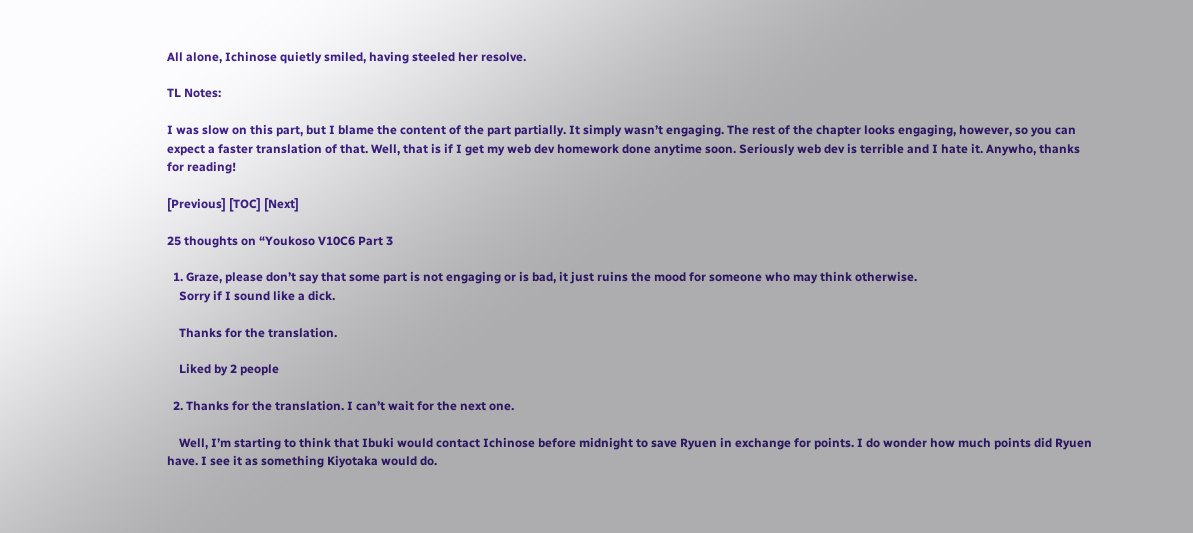All alone, Ichinose quietly smiled, having steeled her resolve.

TL Notes:

I was slow on this part, but I blame the content of the part partially. It simply wasn’t engaging. The rest of the chapter looks engaging, however, so you can expect a faster translation of that. Well, that is if I get my web dev homework done anytime soon. Seriously web dev is terrible and I hate it. Anywho, thanks for reading!

[Previous] [TOC] [Next]

25 thoughts on “Youkoso V10C6 Part 3

  1. Graze, please don’t say that some part is not engaging or is bad, it just ruins the mood for someone who may think otherwise.
    Sorry if I sound like a dick.

    Thanks for the translation.

    Liked by 2 people

  2. Thanks for the translation. I can’t wait for the next one.

    Well, I’m starting to think that Ibuki would contact Ichinose before midnight to save Ryuen in exchange for points. I do wonder how much points did Ryuen have. I see it as something Kiyotaka would do.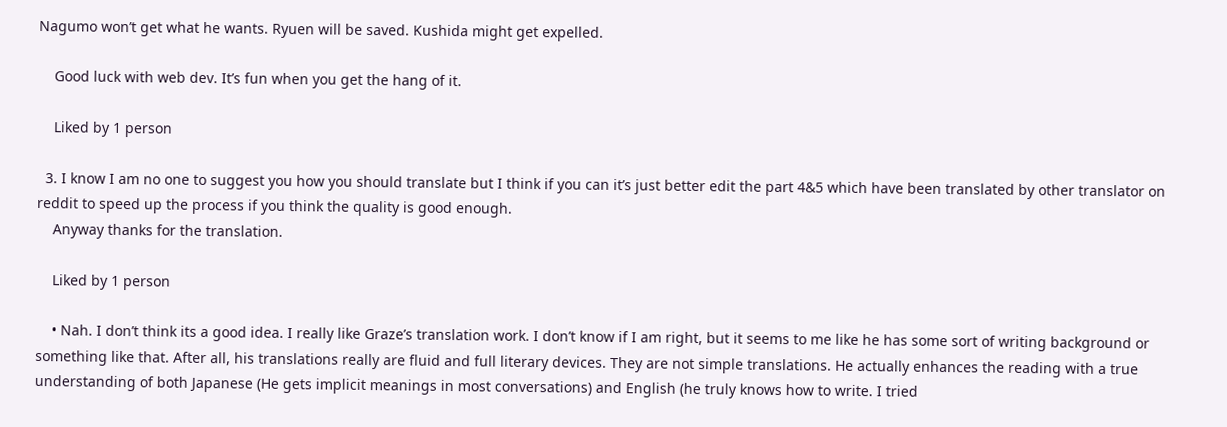Nagumo won’t get what he wants. Ryuen will be saved. Kushida might get expelled.

    Good luck with web dev. It’s fun when you get the hang of it.

    Liked by 1 person

  3. I know I am no one to suggest you how you should translate but I think if you can it’s just better edit the part 4&5 which have been translated by other translator on reddit to speed up the process if you think the quality is good enough.
    Anyway thanks for the translation.

    Liked by 1 person

    • Nah. I don’t think its a good idea. I really like Graze’s translation work. I don’t know if I am right, but it seems to me like he has some sort of writing background or something like that. After all, his translations really are fluid and full literary devices. They are not simple translations. He actually enhances the reading with a true understanding of both Japanese (He gets implicit meanings in most conversations) and English (he truly knows how to write. I tried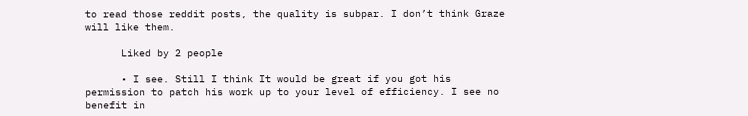to read those reddit posts, the quality is subpar. I don’t think Graze will like them.

      Liked by 2 people

      • I see. Still I think It would be great if you got his permission to patch his work up to your level of efficiency. I see no benefit in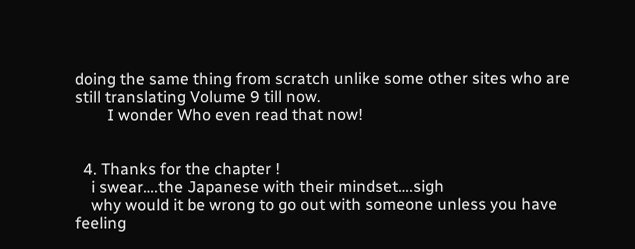doing the same thing from scratch unlike some other sites who are still translating Volume 9 till now.
        I wonder Who even read that now!


  4. Thanks for the chapter !
    i swear….the Japanese with their mindset….sigh
    why would it be wrong to go out with someone unless you have feeling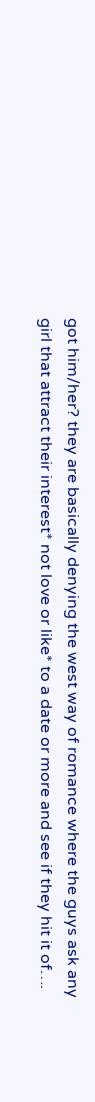got him/her? they are basically denying the west way of romance where the guys ask any girl that attract their interest* not love or like* to a date or more and see if they hit it of….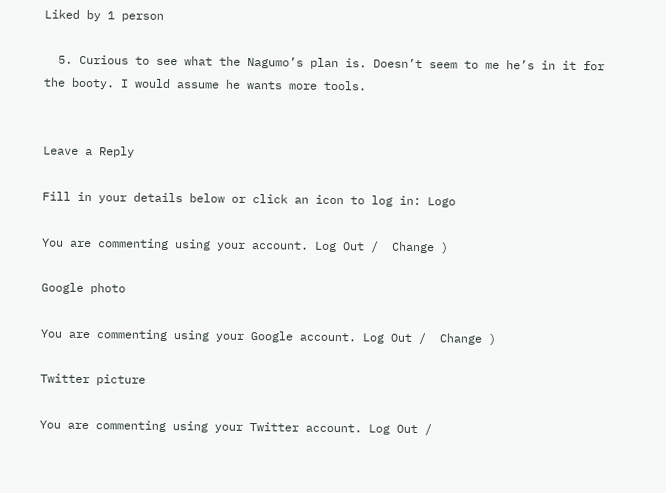Liked by 1 person

  5. Curious to see what the Nagumo’s plan is. Doesn’t seem to me he’s in it for the booty. I would assume he wants more tools.


Leave a Reply

Fill in your details below or click an icon to log in: Logo

You are commenting using your account. Log Out /  Change )

Google photo

You are commenting using your Google account. Log Out /  Change )

Twitter picture

You are commenting using your Twitter account. Log Out /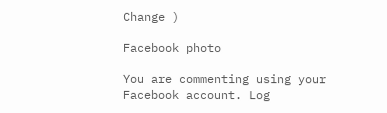Change )

Facebook photo

You are commenting using your Facebook account. Log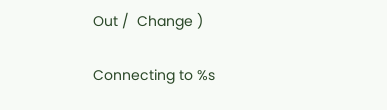Out /  Change )

Connecting to %s